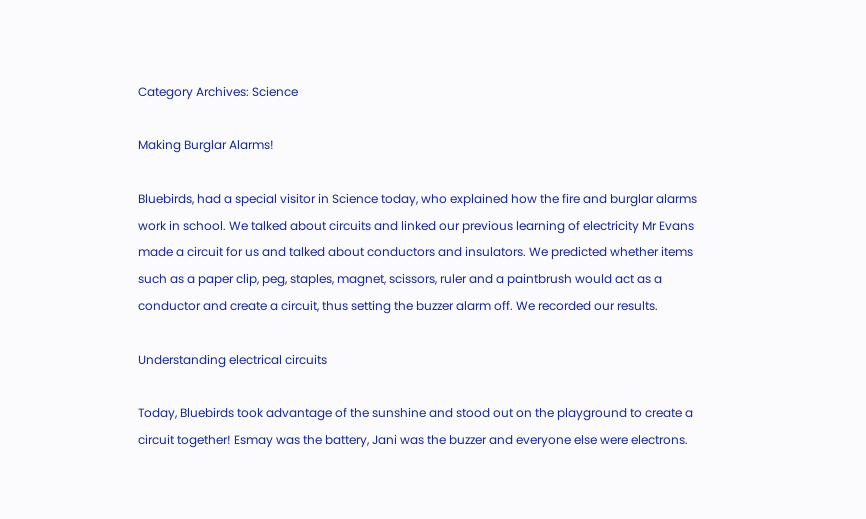Category Archives: Science

Making Burglar Alarms!

Bluebirds, had a special visitor in Science today, who explained how the fire and burglar alarms work in school. We talked about circuits and linked our previous learning of electricity Mr Evans made a circuit for us and talked about conductors and insulators. We predicted whether items such as a paper clip, peg, staples, magnet, scissors, ruler and a paintbrush would act as a conductor and create a circuit, thus setting the buzzer alarm off. We recorded our results.

Understanding electrical circuits

Today, Bluebirds took advantage of the sunshine and stood out on the playground to create a circuit together! Esmay was the battery, Jani was the buzzer and everyone else were electrons.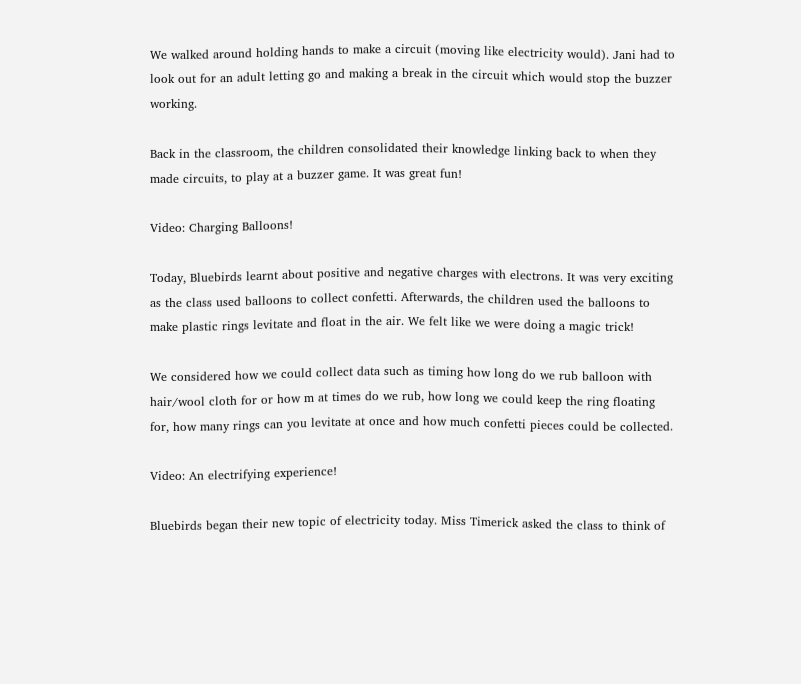We walked around holding hands to make a circuit (moving like electricity would). Jani had to look out for an adult letting go and making a break in the circuit which would stop the buzzer working.

Back in the classroom, the children consolidated their knowledge linking back to when they made circuits, to play at a buzzer game. It was great fun!

Video: Charging Balloons!

Today, Bluebirds learnt about positive and negative charges with electrons. It was very exciting as the class used balloons to collect confetti. Afterwards, the children used the balloons to make plastic rings levitate and float in the air. We felt like we were doing a magic trick!

We considered how we could collect data such as timing how long do we rub balloon with hair/wool cloth for or how m at times do we rub, how long we could keep the ring floating for, how many rings can you levitate at once and how much confetti pieces could be collected.

Video: An electrifying experience!

Bluebirds began their new topic of electricity today. Miss Timerick asked the class to think of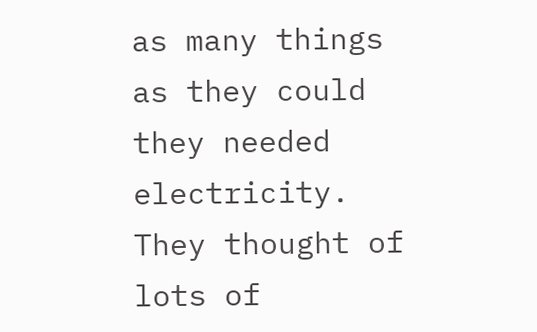as many things as they could they needed electricity. They thought of lots of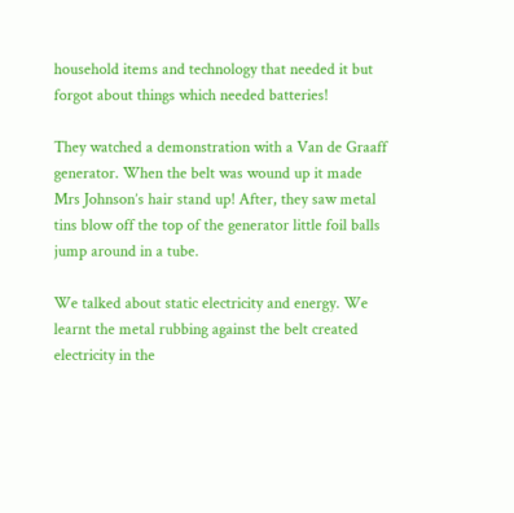household items and technology that needed it but forgot about things which needed batteries!

They watched a demonstration with a Van de Graaff generator. When the belt was wound up it made Mrs Johnson’s hair stand up! After, they saw metal tins blow off the top of the generator little foil balls jump around in a tube.

We talked about static electricity and energy. We learnt the metal rubbing against the belt created electricity in the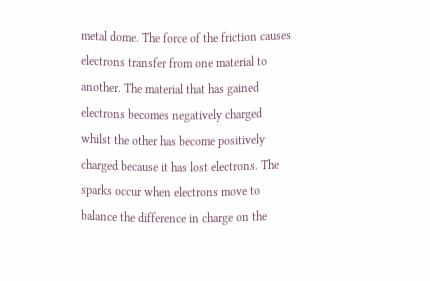metal dome. The force of the friction causes electrons transfer from one material to another. The material that has gained electrons becomes negatively charged whilst the other has become positively charged because it has lost electrons. The sparks occur when electrons move to balance the difference in charge on the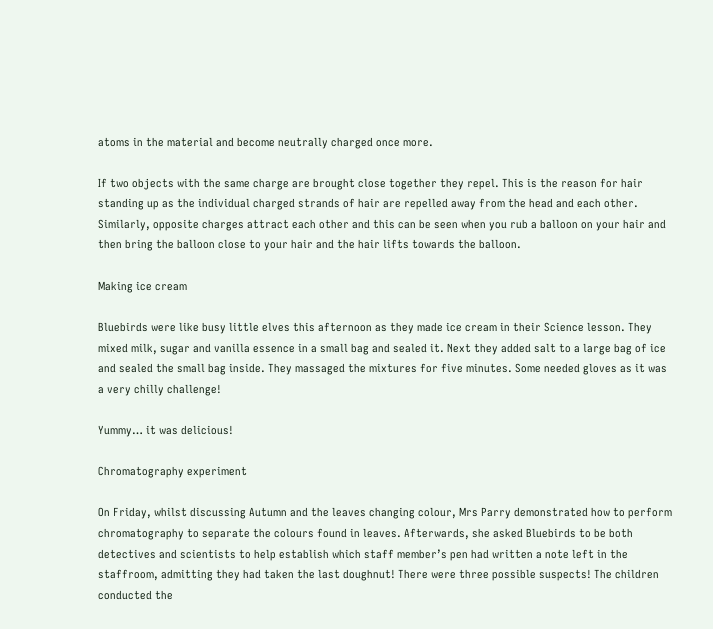atoms in the material and become neutrally charged once more.

If two objects with the same charge are brought close together they repel. This is the reason for hair standing up as the individual charged strands of hair are repelled away from the head and each other. Similarly, opposite charges attract each other and this can be seen when you rub a balloon on your hair and then bring the balloon close to your hair and the hair lifts towards the balloon.

Making ice cream

Bluebirds were like busy little elves this afternoon as they made ice cream in their Science lesson. They mixed milk, sugar and vanilla essence in a small bag and sealed it. Next they added salt to a large bag of ice and sealed the small bag inside. They massaged the mixtures for five minutes. Some needed gloves as it was a very chilly challenge!

Yummy… it was delicious!

Chromatography experiment

On Friday, whilst discussing Autumn and the leaves changing colour, Mrs Parry demonstrated how to perform chromatography to separate the colours found in leaves. Afterwards, she asked Bluebirds to be both detectives and scientists to help establish which staff member’s pen had written a note left in the staffroom, admitting they had taken the last doughnut! There were three possible suspects! The children conducted the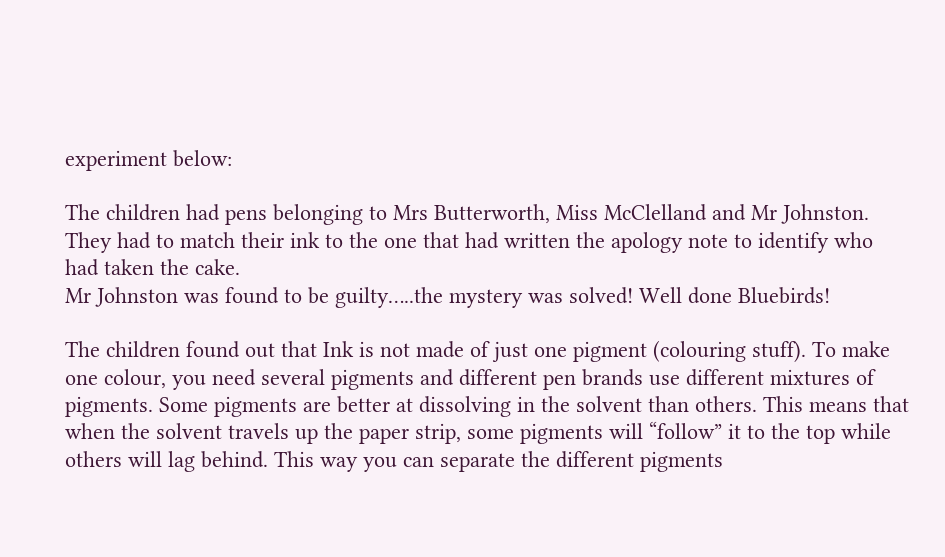experiment below:

The children had pens belonging to Mrs Butterworth, Miss McClelland and Mr Johnston. They had to match their ink to the one that had written the apology note to identify who had taken the cake.
Mr Johnston was found to be guilty…..the mystery was solved! Well done Bluebirds!

The children found out that Ink is not made of just one pigment (colouring stuff). To make one colour, you need several pigments and different pen brands use different mixtures of pigments. Some pigments are better at dissolving in the solvent than others. This means that when the solvent travels up the paper strip, some pigments will “follow” it to the top while others will lag behind. This way you can separate the different pigments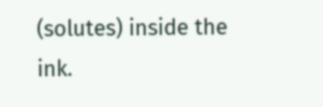(solutes) inside the ink.